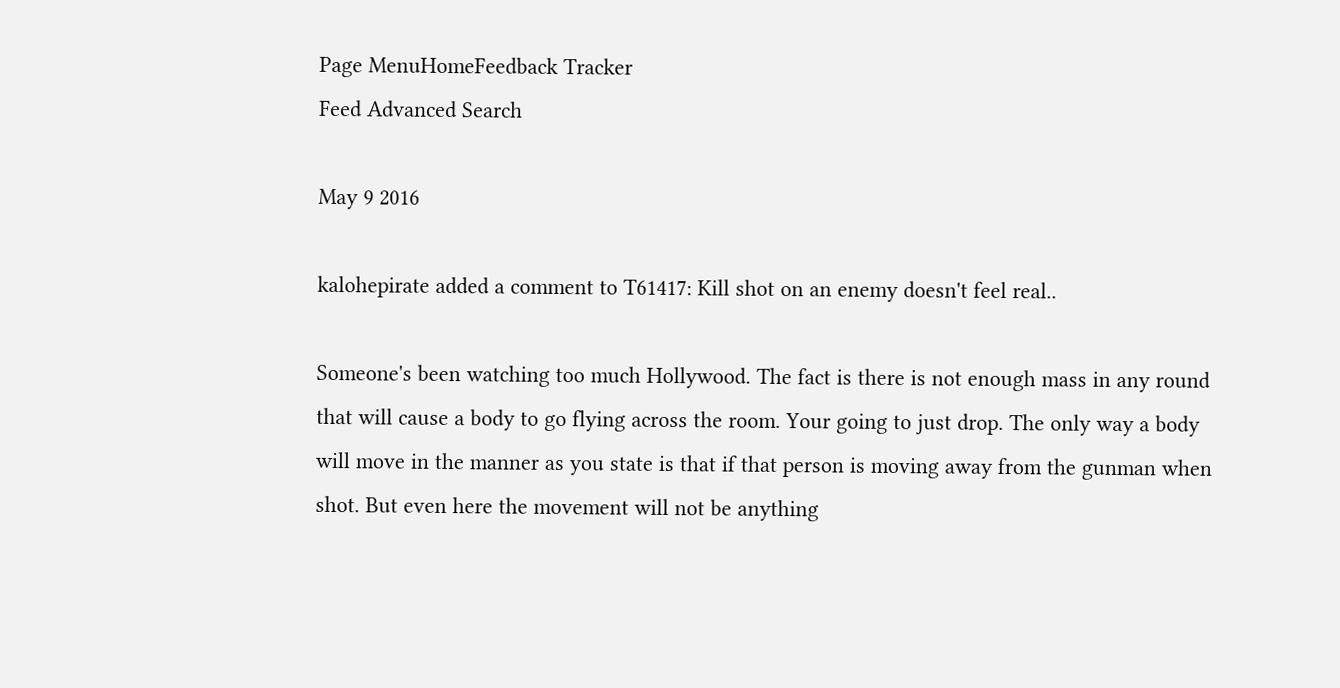Page MenuHomeFeedback Tracker
Feed Advanced Search

May 9 2016

kalohepirate added a comment to T61417: Kill shot on an enemy doesn't feel real..

Someone's been watching too much Hollywood. The fact is there is not enough mass in any round that will cause a body to go flying across the room. Your going to just drop. The only way a body will move in the manner as you state is that if that person is moving away from the gunman when shot. But even here the movement will not be anything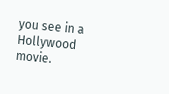you see in a Hollywood movie.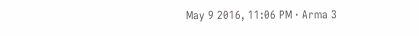May 9 2016, 11:06 PM · Arma 3